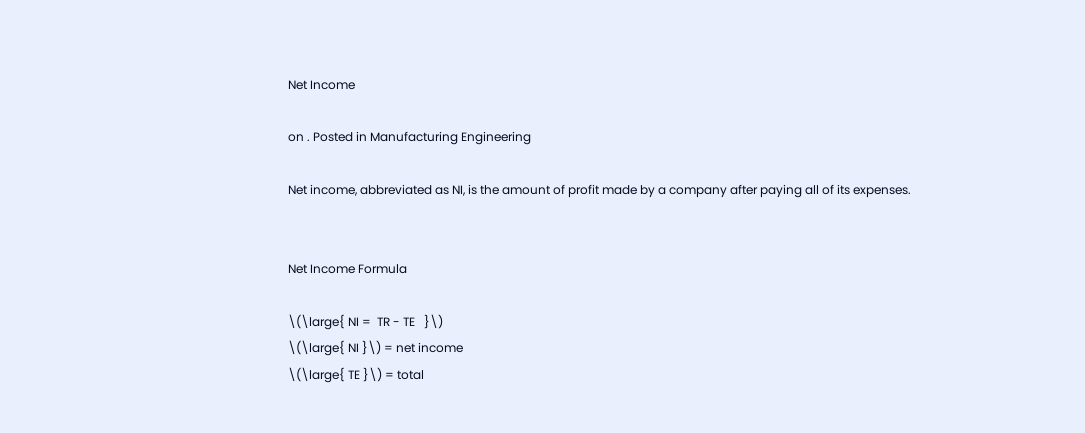Net Income

on . Posted in Manufacturing Engineering

Net income, abbreviated as NI, is the amount of profit made by a company after paying all of its expenses.


Net Income Formula

\(\large{ NI =  TR - TE   }\)
\(\large{ NI }\) = net income
\(\large{ TE }\) = total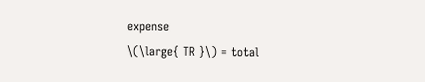expense
\(\large{ TR }\) = total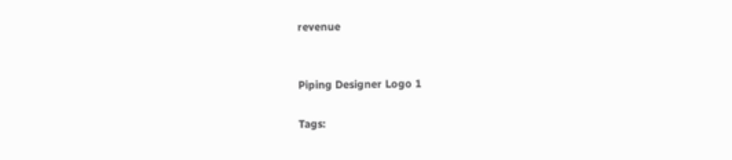revenue


Piping Designer Logo 1

Tags: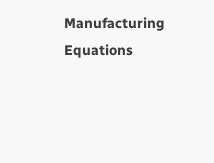Manufacturing Equations